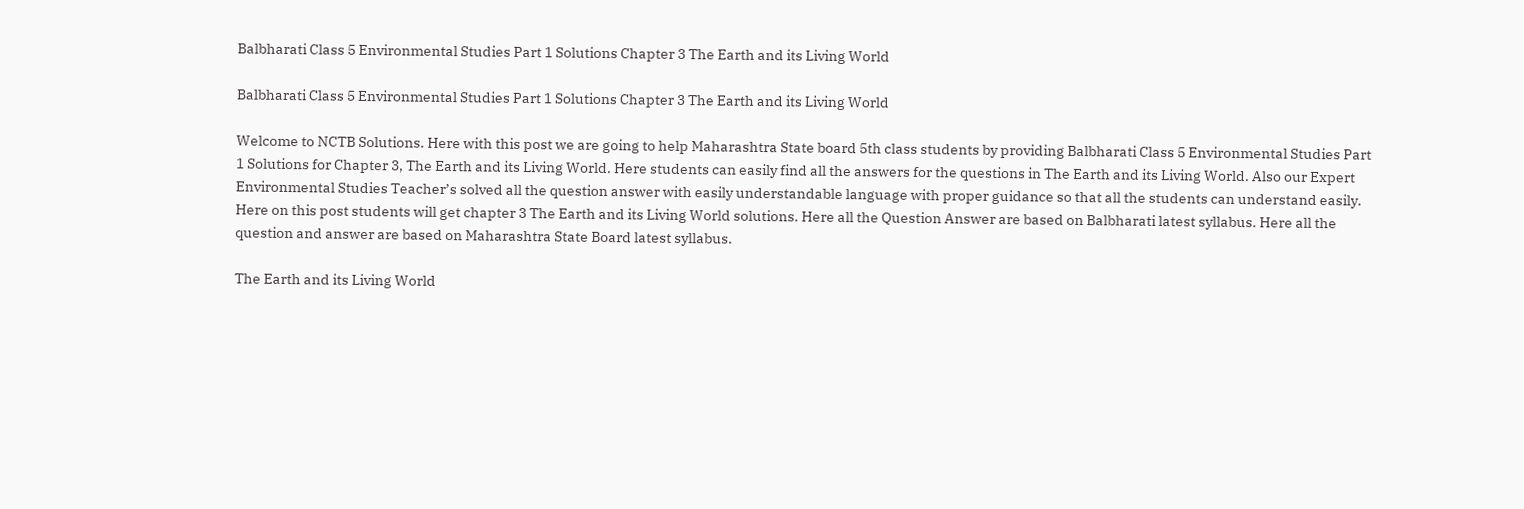Balbharati Class 5 Environmental Studies Part 1 Solutions Chapter 3 The Earth and its Living World

Balbharati Class 5 Environmental Studies Part 1 Solutions Chapter 3 The Earth and its Living World

Welcome to NCTB Solutions. Here with this post we are going to help Maharashtra State board 5th class students by providing Balbharati Class 5 Environmental Studies Part 1 Solutions for Chapter 3, The Earth and its Living World. Here students can easily find all the answers for the questions in The Earth and its Living World. Also our Expert Environmental Studies Teacher’s solved all the question answer with easily understandable language with proper guidance so that all the students can understand easily. Here on this post students will get chapter 3 The Earth and its Living World solutions. Here all the Question Answer are based on Balbharati latest syllabus. Here all the question and answer are based on Maharashtra State Board latest syllabus.

The Earth and its Living World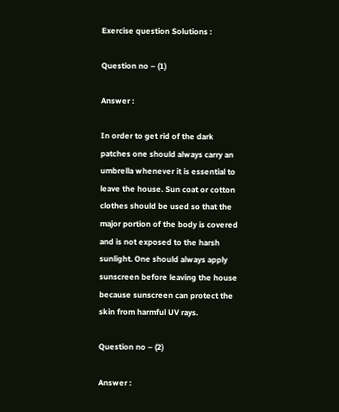Exercise question Solutions :

Question no – (1)

Answer :

In order to get rid of the dark patches one should always carry an umbrella whenever it is essential to leave the house. Sun coat or cotton clothes should be used so that the major portion of the body is covered and is not exposed to the harsh sunlight. One should always apply sunscreen before leaving the house because sunscreen can protect the skin from harmful UV rays.

Question no – (2)

Answer :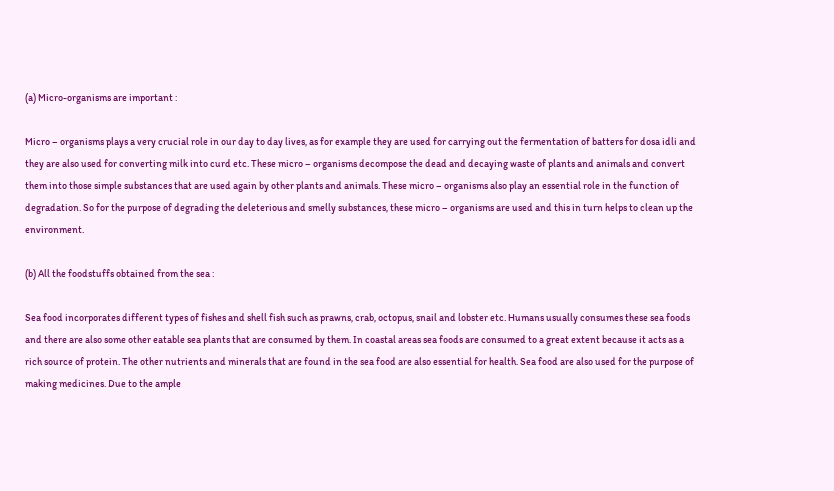(a) Micro-organisms are important :

Micro – organisms plays a very crucial role in our day to day lives, as for example they are used for carrying out the fermentation of batters for dosa idli and they are also used for converting milk into curd etc. These micro – organisms decompose the dead and decaying waste of plants and animals and convert them into those simple substances that are used again by other plants and animals. These micro – organisms also play an essential role in the function of degradation. So for the purpose of degrading the deleterious and smelly substances, these micro – organisms are used and this in turn helps to clean up the environment.

(b) All the foodstuffs obtained from the sea :

Sea food incorporates different types of fishes and shell fish such as prawns, crab, octopus, snail and lobster etc. Humans usually consumes these sea foods and there are also some other eatable sea plants that are consumed by them. In coastal areas sea foods are consumed to a great extent because it acts as a rich source of protein. The other nutrients and minerals that are found in the sea food are also essential for health. Sea food are also used for the purpose of making medicines. Due to the ample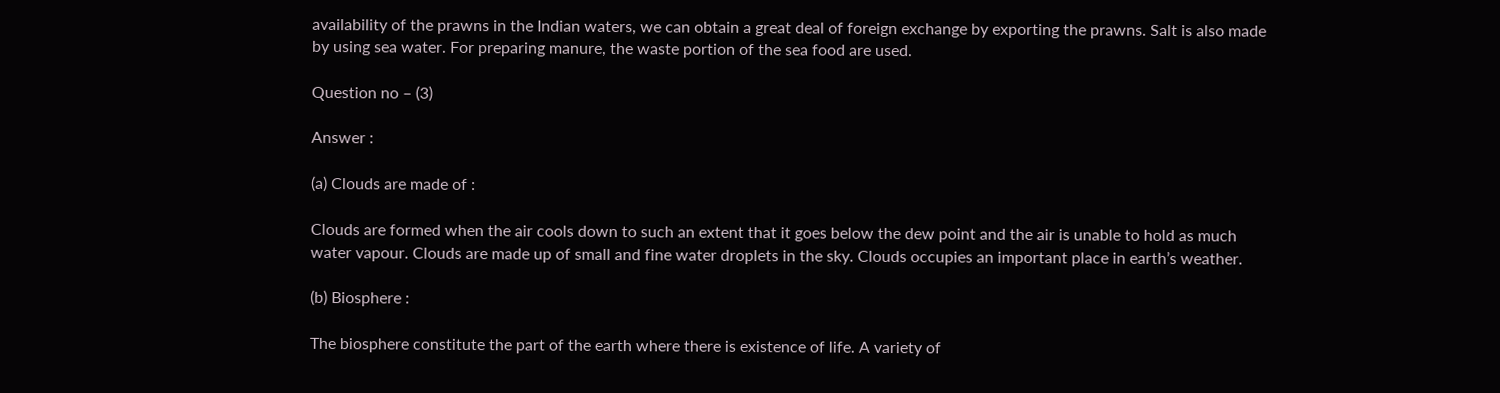availability of the prawns in the Indian waters, we can obtain a great deal of foreign exchange by exporting the prawns. Salt is also made by using sea water. For preparing manure, the waste portion of the sea food are used.

Question no – (3)

Answer :

(a) Clouds are made of :

Clouds are formed when the air cools down to such an extent that it goes below the dew point and the air is unable to hold as much water vapour. Clouds are made up of small and fine water droplets in the sky. Clouds occupies an important place in earth’s weather.

(b) Biosphere :

The biosphere constitute the part of the earth where there is existence of life. A variety of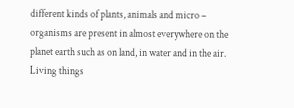different kinds of plants, animals and micro – organisms are present in almost everywhere on the planet earth such as on land, in water and in the air. Living things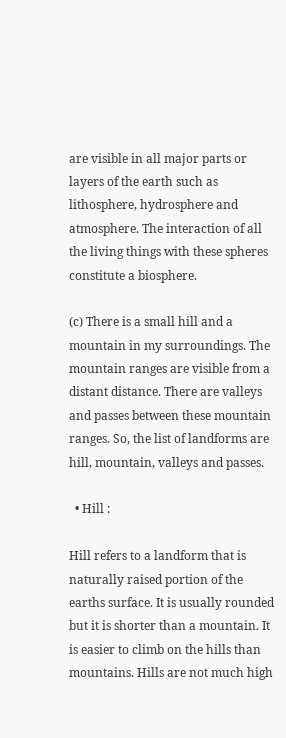are visible in all major parts or layers of the earth such as lithosphere, hydrosphere and atmosphere. The interaction of all the living things with these spheres constitute a biosphere.

(c) There is a small hill and a mountain in my surroundings. The mountain ranges are visible from a distant distance. There are valleys and passes between these mountain ranges. So, the list of landforms are hill, mountain, valleys and passes.

  • Hill :

Hill refers to a landform that is naturally raised portion of the earths surface. It is usually rounded but it is shorter than a mountain. It is easier to climb on the hills than mountains. Hills are not much high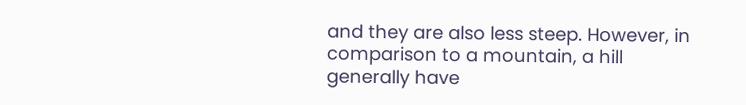and they are also less steep. However, in comparison to a mountain, a hill generally have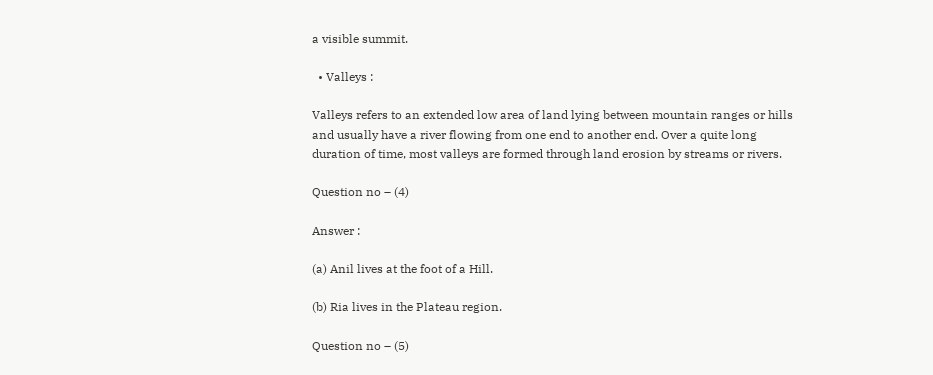a visible summit.

  • Valleys :

Valleys refers to an extended low area of land lying between mountain ranges or hills and usually have a river flowing from one end to another end. Over a quite long duration of time, most valleys are formed through land erosion by streams or rivers.

Question no – (4)

Answer :

(a) Anil lives at the foot of a Hill.

(b) Ria lives in the Plateau region.

Question no – (5)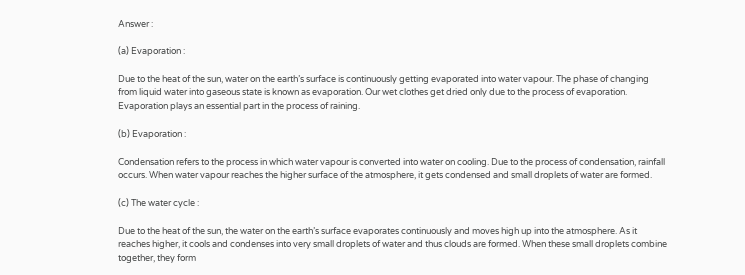Answer :

(a) Evaporation :

Due to the heat of the sun, water on the earth’s surface is continuously getting evaporated into water vapour. The phase of changing from liquid water into gaseous state is known as evaporation. Our wet clothes get dried only due to the process of evaporation. Evaporation plays an essential part in the process of raining.

(b) Evaporation :

Condensation refers to the process in which water vapour is converted into water on cooling. Due to the process of condensation, rainfall occurs. When water vapour reaches the higher surface of the atmosphere, it gets condensed and small droplets of water are formed.

(c) The water cycle :

Due to the heat of the sun, the water on the earth’s surface evaporates continuously and moves high up into the atmosphere. As it reaches higher, it cools and condenses into very small droplets of water and thus clouds are formed. When these small droplets combine together, they form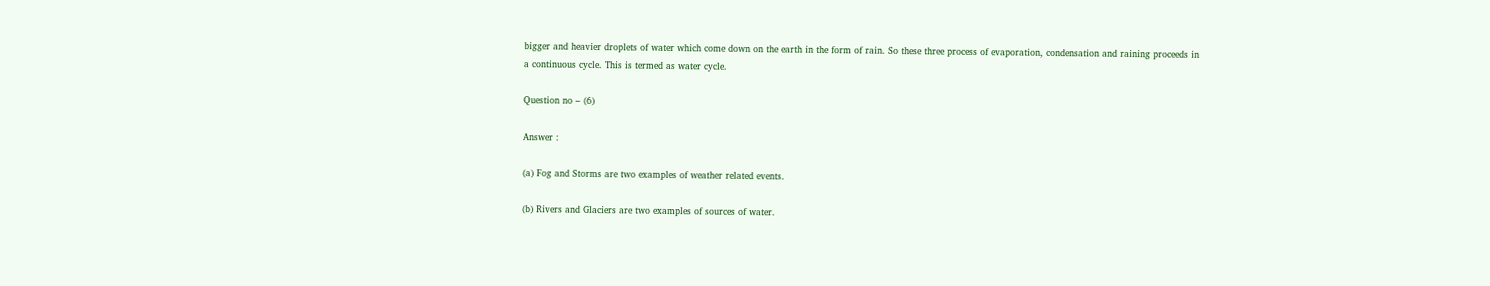bigger and heavier droplets of water which come down on the earth in the form of rain. So these three process of evaporation, condensation and raining proceeds in a continuous cycle. This is termed as water cycle.

Question no – (6)

Answer :

(a) Fog and Storms are two examples of weather related events.

(b) Rivers and Glaciers are two examples of sources of water.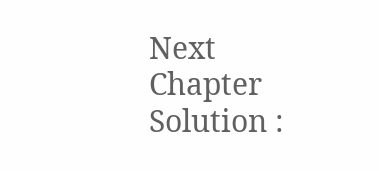Next Chapter Solution :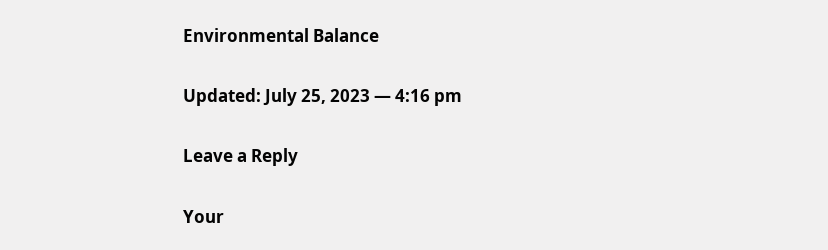Environmental Balance

Updated: July 25, 2023 — 4:16 pm

Leave a Reply

Your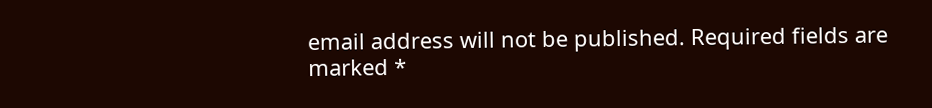email address will not be published. Required fields are marked *